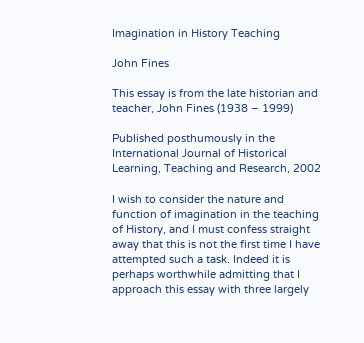Imagination in History Teaching

John Fines

This essay is from the late historian and teacher, John Fines (1938 – 1999)

Published posthumously in the International Journal of Historical Learning, Teaching and Research, 2002

I wish to consider the nature and function of imagination in the teaching of History, and I must confess straight away that this is not the first time I have attempted such a task. Indeed it is perhaps worthwhile admitting that I approach this essay with three largely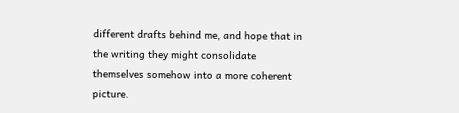different drafts behind me, and hope that in the writing they might consolidate themselves somehow into a more coherent picture.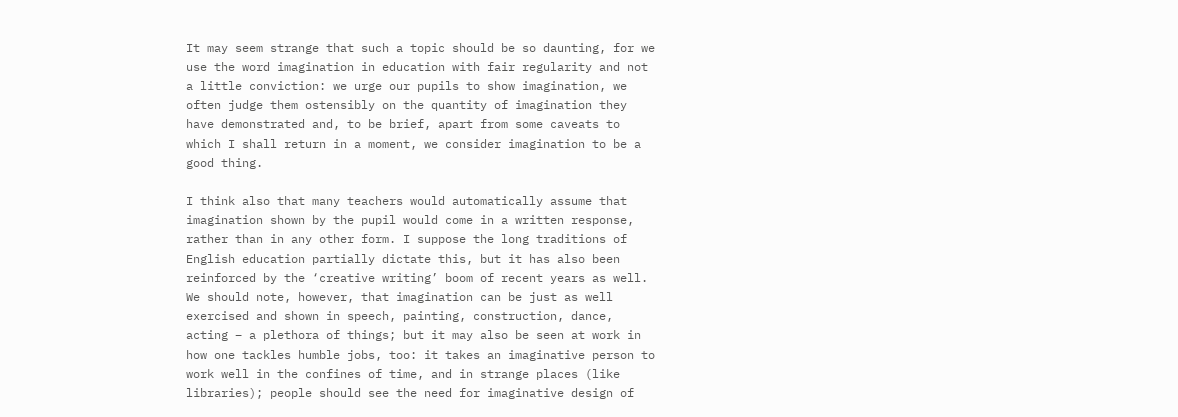It may seem strange that such a topic should be so daunting, for we use the word imagination in education with fair regularity and not a little conviction: we urge our pupils to show imagination, we often judge them ostensibly on the quantity of imagination they have demonstrated and, to be brief, apart from some caveats to which I shall return in a moment, we consider imagination to be a good thing.

I think also that many teachers would automatically assume that imagination shown by the pupil would come in a written response, rather than in any other form. I suppose the long traditions of English education partially dictate this, but it has also been reinforced by the ‘creative writing’ boom of recent years as well. We should note, however, that imagination can be just as well exercised and shown in speech, painting, construction, dance, acting – a plethora of things; but it may also be seen at work in how one tackles humble jobs, too: it takes an imaginative person to work well in the confines of time, and in strange places (like libraries); people should see the need for imaginative design of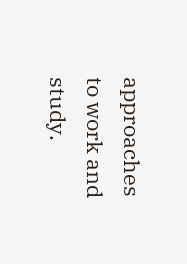approaches to work and study.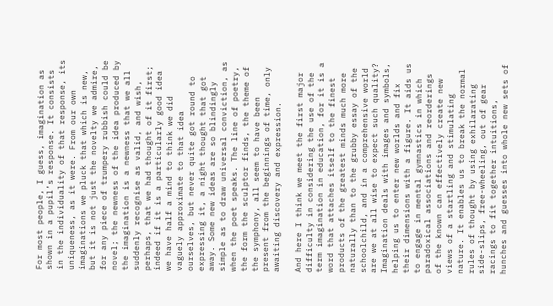For most people, I guess, imagination as shown in a pupil’s response. It consists in the individuality of that response, its uniqueness, as it were. From our own imaginations we pluck that which is new, but it is not just the novelty we admire, for any piece of trumpery rubbish could be novel; the newness of the idea produced by the imagination is a newness that we all suddenly recognise as valid, and wish, perhaps, that we had thought of it first; indeed if it is a particularly good idea we have half a mind to think we did vaguely approximate to that idea ourselves, but never quite got round to expressing it, a night thought that got away. Some new ideas are so blindingly simple as to draw universal conviction, as when the poet speaks. The line of poetry, the form the sculptor finds, the theme of the symphony, all seem to have been present from the beginnings of time, only awaiting discovery and expression.

And here I think we meet the first major difficulty in considering the use of the term imagination in education, for it is a word that attaches itself to the finest products of the greatest minds much more naturally than to the grubby essay of the schoolchild, and in a comprehensive world are we at all wise to expect such quality? Imagination deals with images and symbols, helping us to enter new worlds and fix their dimensions with a figure. It aids us to engage in mental gymnastics in which paradoxical associations and reorderings of the known can effectively create new views of a startling and stimulating nature. It enables us to break the normal rules of thought by using exhilarating side-slips, free-wheeling, out of gear racings to fit together intuitions, hunches and guesses into whole new sets of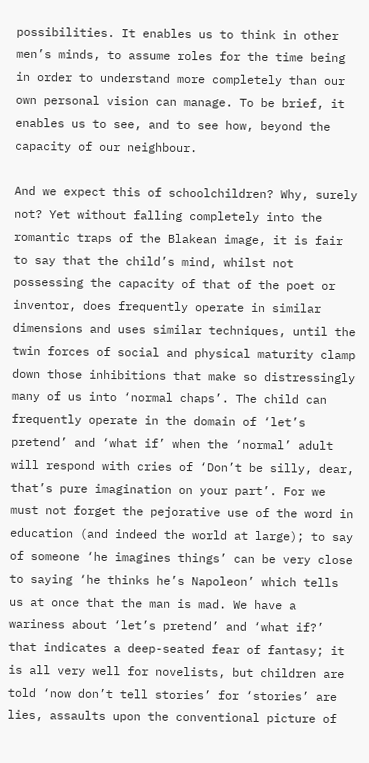possibilities. It enables us to think in other men’s minds, to assume roles for the time being in order to understand more completely than our own personal vision can manage. To be brief, it enables us to see, and to see how, beyond the capacity of our neighbour.

And we expect this of schoolchildren? Why, surely not? Yet without falling completely into the romantic traps of the Blakean image, it is fair to say that the child’s mind, whilst not possessing the capacity of that of the poet or inventor, does frequently operate in similar dimensions and uses similar techniques, until the twin forces of social and physical maturity clamp down those inhibitions that make so distressingly many of us into ‘normal chaps’. The child can frequently operate in the domain of ‘let’s pretend’ and ‘what if’ when the ‘normal’ adult will respond with cries of ‘Don’t be silly, dear, that’s pure imagination on your part’. For we must not forget the pejorative use of the word in education (and indeed the world at large); to say of someone ‘he imagines things’ can be very close to saying ‘he thinks he’s Napoleon’ which tells us at once that the man is mad. We have a wariness about ‘let’s pretend’ and ‘what if?’ that indicates a deep-seated fear of fantasy; it is all very well for novelists, but children are told ‘now don’t tell stories’ for ‘stories’ are lies, assaults upon the conventional picture of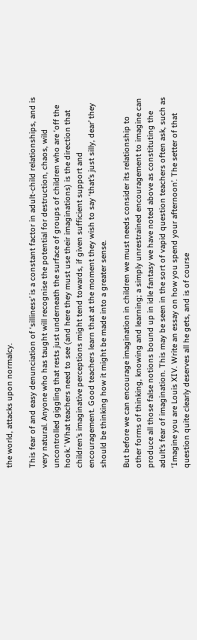the world, attacks upon normalcy.

This fear of and easy denunciation of ‘silliness’ is a constant factor in adult-child relationships, and is very natural. Anyone who has taught will recognise the potential for destruction, chaos, wild uncontrolled giggling that rests just underneath the surface of groups of children who are ‘off the hook.’ What teachers need to see (and here they must use their imaginations) is the direction that children’s imaginative perceptions might tend towards, if given sufficient support and encouragement. Good teachers learn that at the moment they wish to say ‘that’s just silly, dear’ they should be thinking how it might be made into a greater sense.

But before we can encourage imagination in children we must needs consider its relationship to other forms of thinking, knowing and learning; a simply unrestrained encouragement to imagine can produce all those false notions bound up in idle fantasy we have noted above as constituting the adult’s fear of imagination. This may be seen in the sort of vapid question teachers often ask, such as ‘Imagine you are Louis XIV. Write an essay on how you spend your afternoon’. The setter of that question quite clearly deserves all he gets, and is of course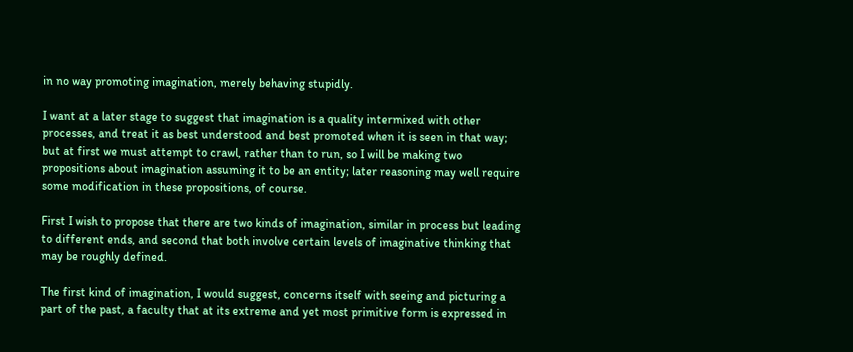in no way promoting imagination, merely behaving stupidly.

I want at a later stage to suggest that imagination is a quality intermixed with other processes, and treat it as best understood and best promoted when it is seen in that way; but at first we must attempt to crawl, rather than to run, so I will be making two propositions about imagination assuming it to be an entity; later reasoning may well require some modification in these propositions, of course.

First I wish to propose that there are two kinds of imagination, similar in process but leading to different ends, and second that both involve certain levels of imaginative thinking that may be roughly defined.

The first kind of imagination, I would suggest, concerns itself with seeing and picturing a part of the past, a faculty that at its extreme and yet most primitive form is expressed in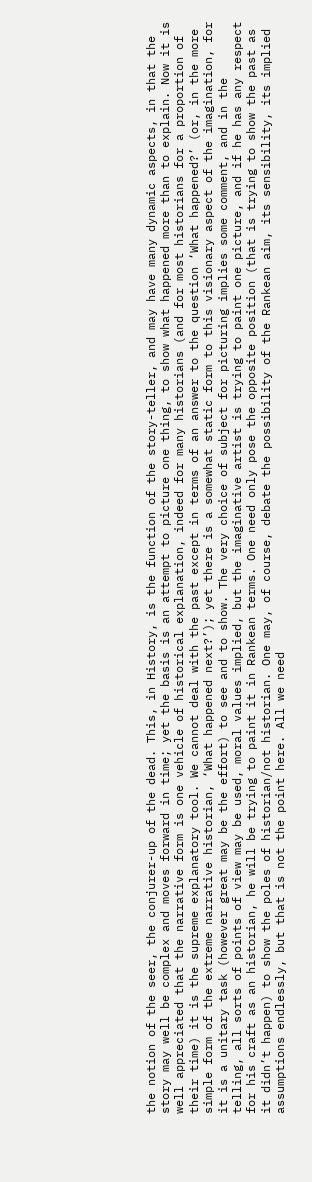the notion of the seer, the conjurer-up of the dead. This, in History, is the function of the story-teller, and may have many dynamic aspects, in that the story may well be complex and moves forward in time; yet the basis is an attempt to picture one thing, to show what happened more than to explain. Now it is well appreciated that the narrative form is one vehicle of historical explanation, indeed for many historians (and for most historians for a proportion of their time) it is the supreme explanatory tool. We cannot deal with the past except in terms of an answer to the question ‘What happened?’ (or, in the more simple form of the extreme narrative historian, ‘What happened next?’); yet there is a somewhat static form to this visionary aspect of the imagination, for it is a unitary task (however great may be the effort) to see and to show. The very choice of subject for picturing implies some comment, and in the telling, all sorts of points of view may be used, moral values implied, but the imaginative artist is trying to paint one picture, and if he has any respect for his craft as an historian, he will be trying to paint it in Rankean terms. One need only pose the opposite position (that is trying to show the past as it didn’t happen) to show the poles of historian/not historian. One may, of course, debate the possibility of the Rankean aim, its sensibility, its implied assumptions endlessly, but that is not the point here. All we need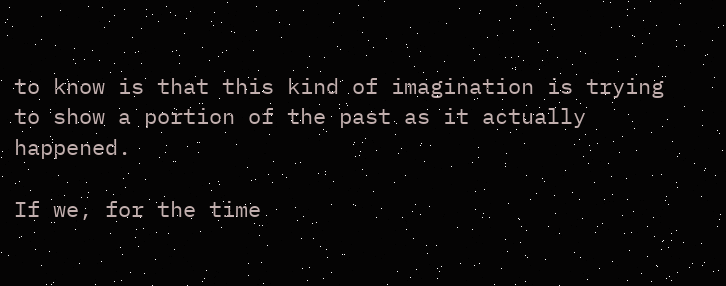to know is that this kind of imagination is trying to show a portion of the past as it actually happened.

If we, for the time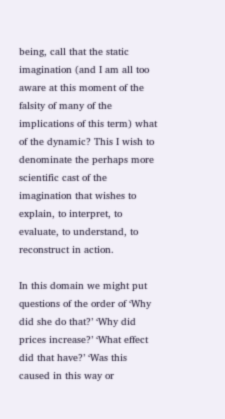being, call that the static imagination (and I am all too aware at this moment of the falsity of many of the implications of this term) what of the dynamic? This I wish to denominate the perhaps more scientific cast of the imagination that wishes to explain, to interpret, to evaluate, to understand, to reconstruct in action.

In this domain we might put questions of the order of ‘Why did she do that?’ ‘Why did prices increase?’ ‘What effect did that have?’ ‘Was this caused in this way or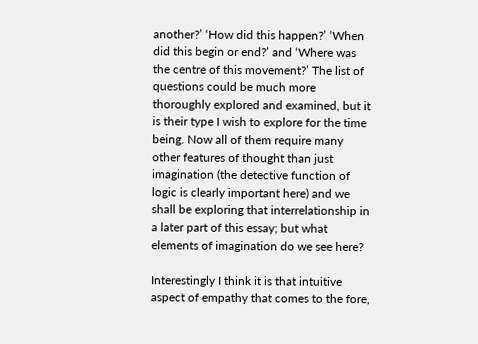another?’ ‘How did this happen?’ ‘When did this begin or end?’ and ‘Where was the centre of this movement?’ The list of questions could be much more thoroughly explored and examined, but it is their type I wish to explore for the time being. Now all of them require many other features of thought than just imagination (the detective function of logic is clearly important here) and we shall be exploring that interrelationship in a later part of this essay; but what elements of imagination do we see here?

Interestingly I think it is that intuitive aspect of empathy that comes to the fore,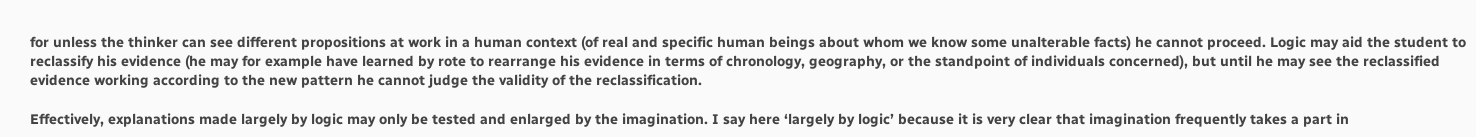for unless the thinker can see different propositions at work in a human context (of real and specific human beings about whom we know some unalterable facts) he cannot proceed. Logic may aid the student to reclassify his evidence (he may for example have learned by rote to rearrange his evidence in terms of chronology, geography, or the standpoint of individuals concerned), but until he may see the reclassified evidence working according to the new pattern he cannot judge the validity of the reclassification.

Effectively, explanations made largely by logic may only be tested and enlarged by the imagination. I say here ‘largely by logic’ because it is very clear that imagination frequently takes a part in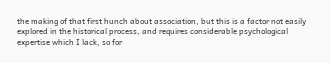the making of that first hunch about association, but this is a factor not easily explored in the historical process, and requires considerable psychological expertise which I lack, so for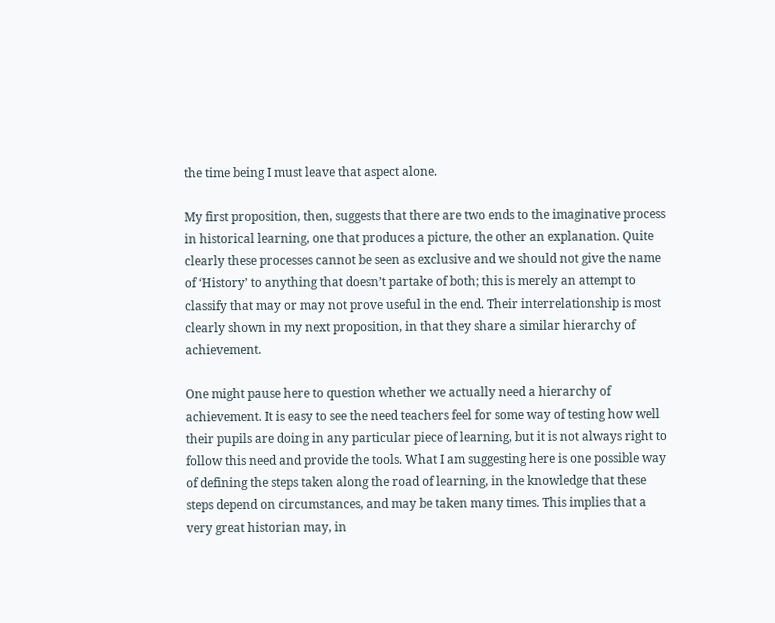the time being I must leave that aspect alone.

My first proposition, then, suggests that there are two ends to the imaginative process in historical learning, one that produces a picture, the other an explanation. Quite clearly these processes cannot be seen as exclusive and we should not give the name of ‘History’ to anything that doesn’t partake of both; this is merely an attempt to classify that may or may not prove useful in the end. Their interrelationship is most clearly shown in my next proposition, in that they share a similar hierarchy of achievement.

One might pause here to question whether we actually need a hierarchy of achievement. It is easy to see the need teachers feel for some way of testing how well their pupils are doing in any particular piece of learning, but it is not always right to follow this need and provide the tools. What I am suggesting here is one possible way of defining the steps taken along the road of learning, in the knowledge that these steps depend on circumstances, and may be taken many times. This implies that a very great historian may, in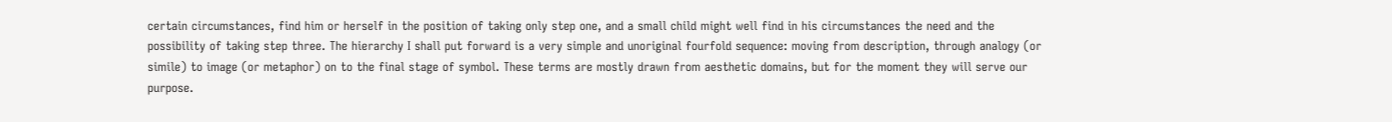certain circumstances, find him or herself in the position of taking only step one, and a small child might well find in his circumstances the need and the possibility of taking step three. The hierarchy I shall put forward is a very simple and unoriginal fourfold sequence: moving from description, through analogy (or simile) to image (or metaphor) on to the final stage of symbol. These terms are mostly drawn from aesthetic domains, but for the moment they will serve our purpose.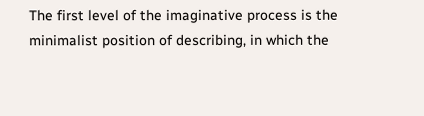The first level of the imaginative process is the minimalist position of describing, in which the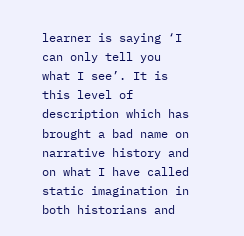learner is saying ‘I can only tell you what I see’. It is this level of description which has brought a bad name on narrative history and on what I have called static imagination in both historians and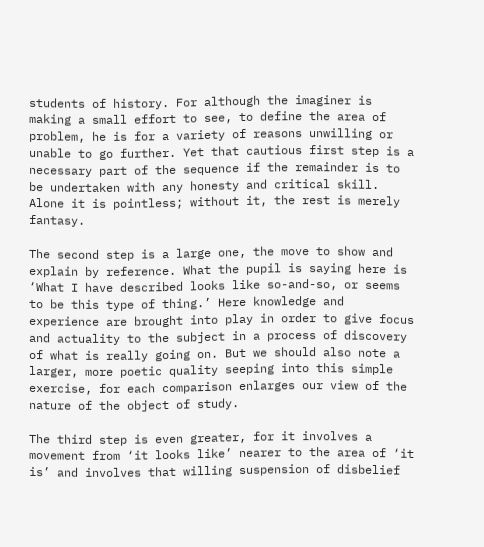students of history. For although the imaginer is making a small effort to see, to define the area of problem, he is for a variety of reasons unwilling or unable to go further. Yet that cautious first step is a necessary part of the sequence if the remainder is to be undertaken with any honesty and critical skill. Alone it is pointless; without it, the rest is merely fantasy.

The second step is a large one, the move to show and explain by reference. What the pupil is saying here is ‘What I have described looks like so-and-so, or seems to be this type of thing.’ Here knowledge and experience are brought into play in order to give focus and actuality to the subject in a process of discovery of what is really going on. But we should also note a larger, more poetic quality seeping into this simple exercise, for each comparison enlarges our view of the nature of the object of study.

The third step is even greater, for it involves a movement from ‘it looks like’ nearer to the area of ‘it is’ and involves that willing suspension of disbelief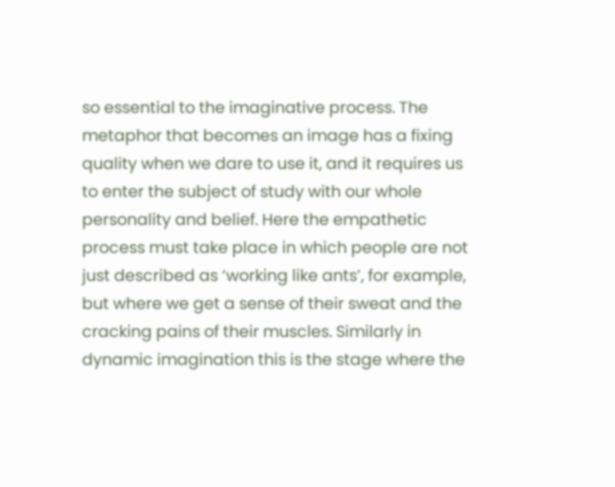so essential to the imaginative process. The metaphor that becomes an image has a fixing quality when we dare to use it, and it requires us to enter the subject of study with our whole personality and belief. Here the empathetic process must take place in which people are not just described as ‘working like ants’, for example, but where we get a sense of their sweat and the cracking pains of their muscles. Similarly in dynamic imagination this is the stage where the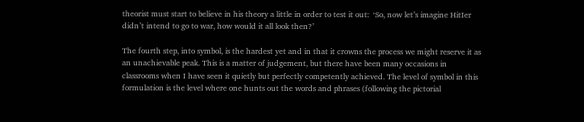theorist must start to believe in his theory a little in order to test it out:  ‘So, now let’s imagine HitIer didn’t intend to go to war, how would it all look then?’

The fourth step, into symbol, is the hardest yet and in that it crowns the process we might reserve it as an unachievable peak. This is a matter of judgement, but there have been many occasions in classrooms when I have seen it quietly but perfectly competently achieved. The level of symbol in this formulation is the level where one hunts out the words and phrases (following the pictorial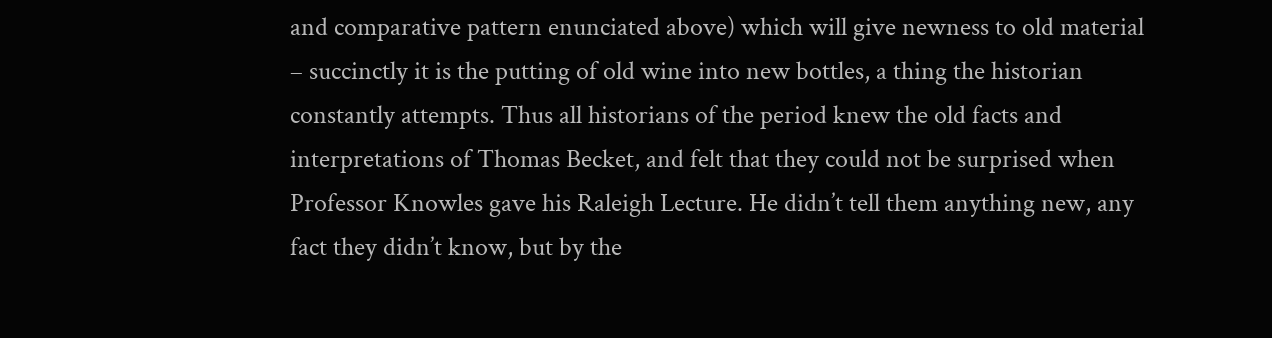and comparative pattern enunciated above) which will give newness to old material – succinctly it is the putting of old wine into new bottles, a thing the historian constantly attempts. Thus all historians of the period knew the old facts and interpretations of Thomas Becket, and felt that they could not be surprised when Professor Knowles gave his Raleigh Lecture. He didn’t tell them anything new, any fact they didn’t know, but by the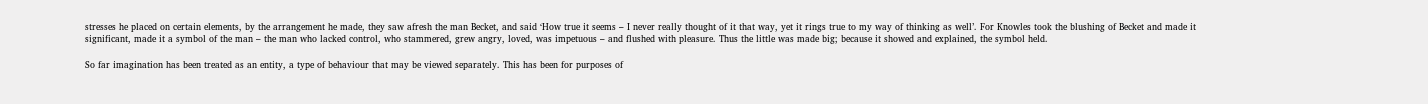stresses he placed on certain elements, by the arrangement he made, they saw afresh the man Becket, and said ‘How true it seems – I never really thought of it that way, yet it rings true to my way of thinking as well’. For Knowles took the blushing of Becket and made it significant, made it a symbol of the man – the man who lacked control, who stammered, grew angry, loved, was impetuous – and flushed with pleasure. Thus the little was made big; because it showed and explained, the symbol held.

So far imagination has been treated as an entity, a type of behaviour that may be viewed separately. This has been for purposes of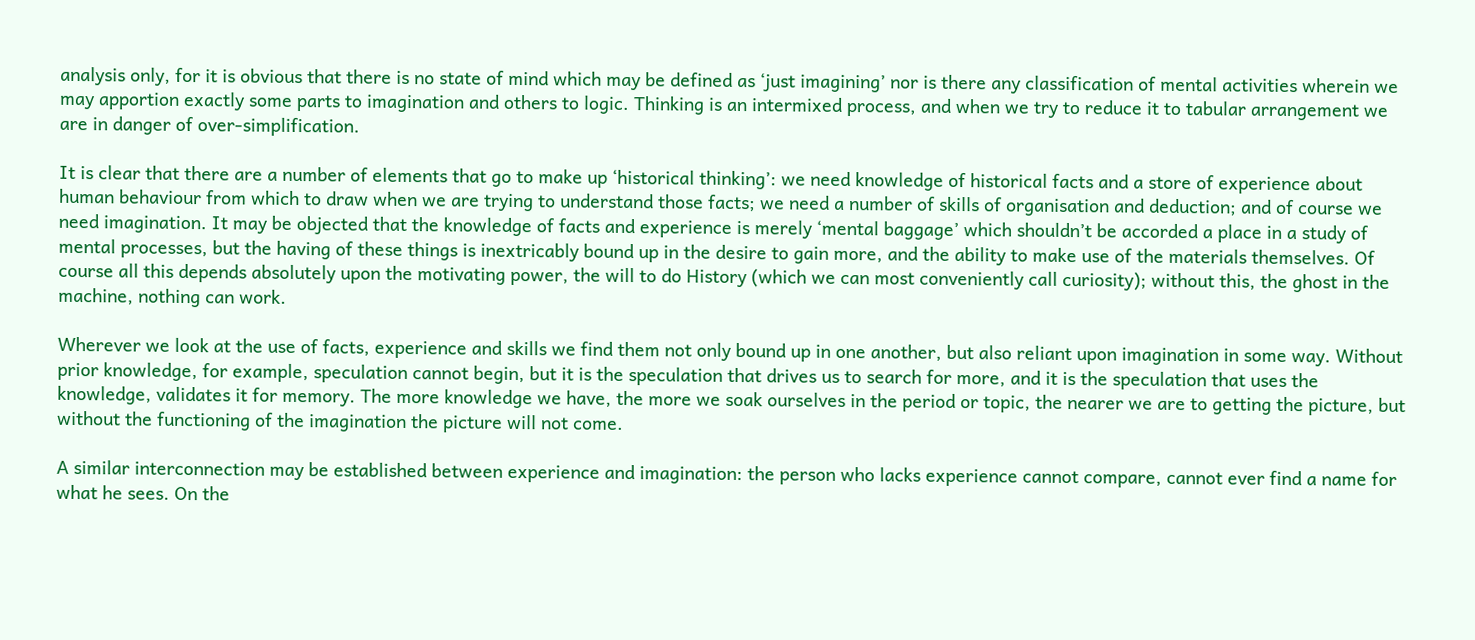analysis only, for it is obvious that there is no state of mind which may be defined as ‘just imagining’ nor is there any classification of mental activities wherein we may apportion exactly some parts to imagination and others to logic. Thinking is an intermixed process, and when we try to reduce it to tabular arrangement we are in danger of over-simplification.

It is clear that there are a number of elements that go to make up ‘historical thinking’: we need knowledge of historical facts and a store of experience about human behaviour from which to draw when we are trying to understand those facts; we need a number of skills of organisation and deduction; and of course we need imagination. It may be objected that the knowledge of facts and experience is merely ‘mental baggage’ which shouldn’t be accorded a place in a study of mental processes, but the having of these things is inextricably bound up in the desire to gain more, and the ability to make use of the materials themselves. Of course all this depends absolutely upon the motivating power, the will to do History (which we can most conveniently call curiosity); without this, the ghost in the machine, nothing can work.

Wherever we look at the use of facts, experience and skills we find them not only bound up in one another, but also reliant upon imagination in some way. Without prior knowledge, for example, speculation cannot begin, but it is the speculation that drives us to search for more, and it is the speculation that uses the knowledge, validates it for memory. The more knowledge we have, the more we soak ourselves in the period or topic, the nearer we are to getting the picture, but without the functioning of the imagination the picture will not come.

A similar interconnection may be established between experience and imagination: the person who lacks experience cannot compare, cannot ever find a name for what he sees. On the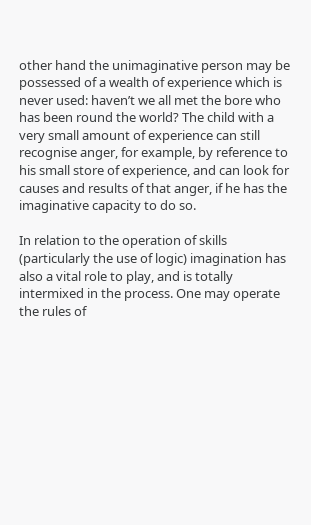other hand the unimaginative person may be possessed of a wealth of experience which is never used: haven’t we all met the bore who has been round the world? The child with a very small amount of experience can still recognise anger, for example, by reference to his small store of experience, and can look for causes and results of that anger, if he has the imaginative capacity to do so.

In relation to the operation of skills (particularly the use of logic) imagination has also a vital role to play, and is totally intermixed in the process. One may operate the rules of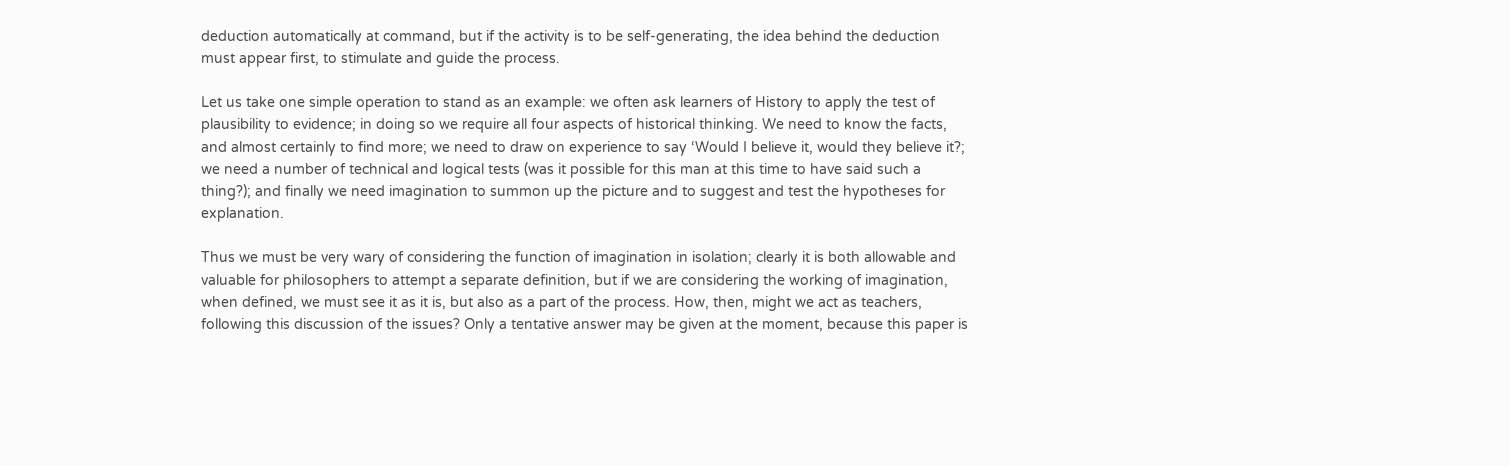deduction automatically at command, but if the activity is to be self-generating, the idea behind the deduction must appear first, to stimulate and guide the process.

Let us take one simple operation to stand as an example: we often ask learners of History to apply the test of plausibility to evidence; in doing so we require all four aspects of historical thinking. We need to know the facts, and almost certainly to find more; we need to draw on experience to say ‘Would I believe it, would they believe it?; we need a number of technical and logical tests (was it possible for this man at this time to have said such a thing?); and finally we need imagination to summon up the picture and to suggest and test the hypotheses for explanation.

Thus we must be very wary of considering the function of imagination in isolation; clearly it is both allowable and valuable for philosophers to attempt a separate definition, but if we are considering the working of imagination, when defined, we must see it as it is, but also as a part of the process. How, then, might we act as teachers, following this discussion of the issues? Only a tentative answer may be given at the moment, because this paper is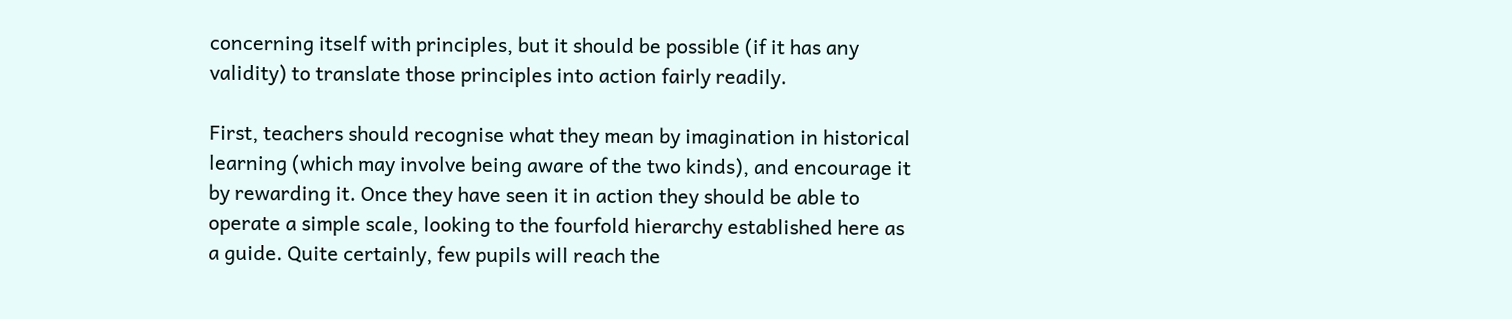concerning itself with principles, but it should be possible (if it has any validity) to translate those principles into action fairly readily.

First, teachers should recognise what they mean by imagination in historical learning (which may involve being aware of the two kinds), and encourage it by rewarding it. Once they have seen it in action they should be able to operate a simple scale, looking to the fourfold hierarchy established here as a guide. Quite certainly, few pupils will reach the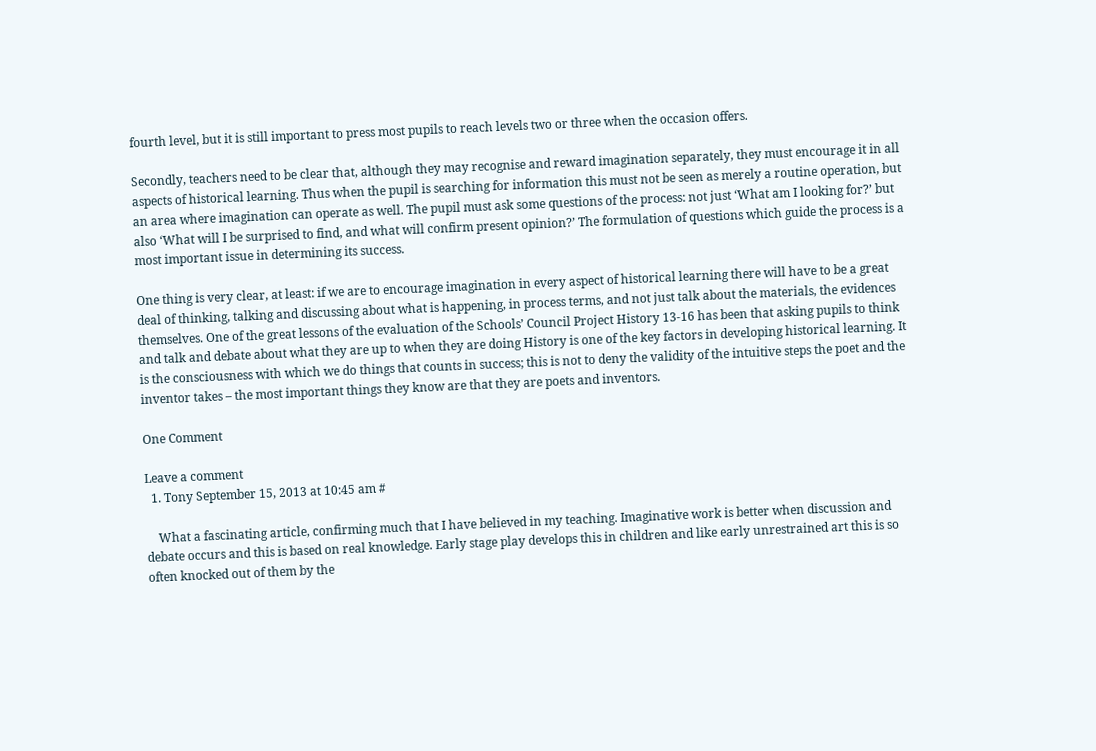fourth level, but it is still important to press most pupils to reach levels two or three when the occasion offers.

Secondly, teachers need to be clear that, although they may recognise and reward imagination separately, they must encourage it in all aspects of historical learning. Thus when the pupil is searching for information this must not be seen as merely a routine operation, but an area where imagination can operate as well. The pupil must ask some questions of the process: not just ‘What am I looking for?’ but also ‘What will I be surprised to find, and what will confirm present opinion?’ The formulation of questions which guide the process is a most important issue in determining its success.

One thing is very clear, at least: if we are to encourage imagination in every aspect of historical learning there will have to be a great deal of thinking, talking and discussing about what is happening, in process terms, and not just talk about the materials, the evidences themselves. One of the great lessons of the evaluation of the Schools’ Council Project History 13-16 has been that asking pupils to think and talk and debate about what they are up to when they are doing History is one of the key factors in developing historical learning. It is the consciousness with which we do things that counts in success; this is not to deny the validity of the intuitive steps the poet and the inventor takes – the most important things they know are that they are poets and inventors.

One Comment

Leave a comment
  1. Tony September 15, 2013 at 10:45 am #

    What a fascinating article, confirming much that I have believed in my teaching. Imaginative work is better when discussion and debate occurs and this is based on real knowledge. Early stage play develops this in children and like early unrestrained art this is so often knocked out of them by the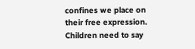confines we place on their free expression. Children need to say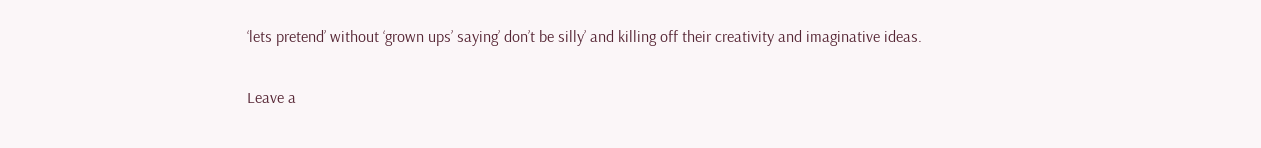‘lets pretend’ without ‘grown ups’ saying’ don’t be silly’ and killing off their creativity and imaginative ideas.

Leave a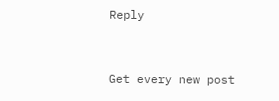Reply


Get every new post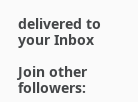delivered to your Inbox

Join other followers: